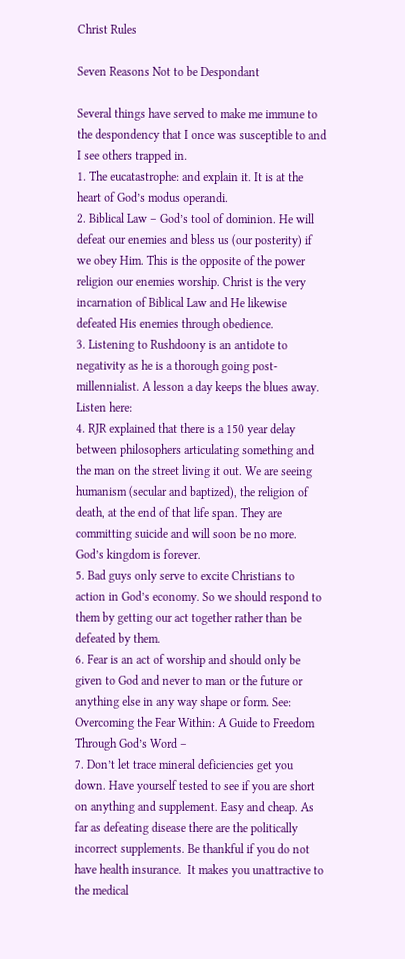Christ Rules

Seven Reasons Not to be Despondant

Several things have served to make me immune to the despondency that I once was susceptible to and I see others trapped in.
1. The eucatastrophe: and explain it. It is at the heart of God’s modus operandi.
2. Biblical Law – God’s tool of dominion. He will defeat our enemies and bless us (our posterity) if we obey Him. This is the opposite of the power religion our enemies worship. Christ is the very incarnation of Biblical Law and He likewise defeated His enemies through obedience.
3. Listening to Rushdoony is an antidote to negativity as he is a thorough going post-millennialist. A lesson a day keeps the blues away. Listen here:
4. RJR explained that there is a 150 year delay between philosophers articulating something and the man on the street living it out. We are seeing humanism (secular and baptized), the religion of death, at the end of that life span. They are committing suicide and will soon be no more. God’s kingdom is forever.
5. Bad guys only serve to excite Christians to action in God’s economy. So we should respond to them by getting our act together rather than be defeated by them.
6. Fear is an act of worship and should only be given to God and never to man or the future or anything else in any way shape or form. See: Overcoming the Fear Within: A Guide to Freedom Through God’s Word –
7. Don’t let trace mineral deficiencies get you down. Have yourself tested to see if you are short on anything and supplement. Easy and cheap. As far as defeating disease there are the politically incorrect supplements. Be thankful if you do not have health insurance.  It makes you unattractive to the medical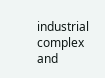industrial complex and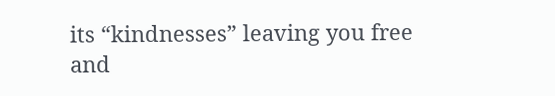its “kindnesses” leaving you free and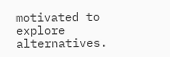motivated to explore alternatives.